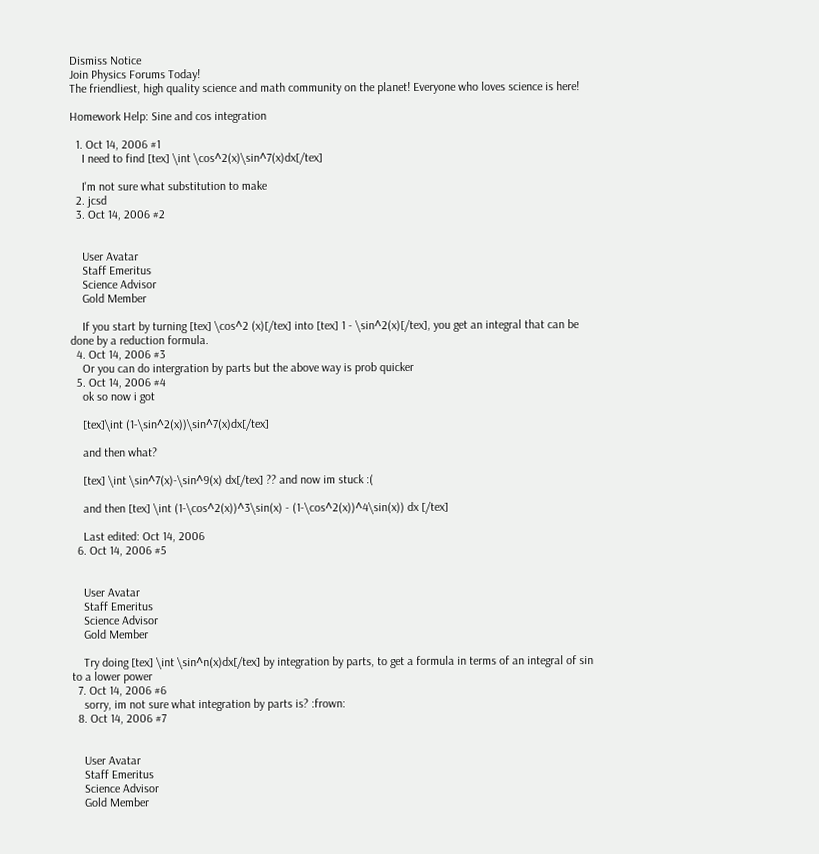Dismiss Notice
Join Physics Forums Today!
The friendliest, high quality science and math community on the planet! Everyone who loves science is here!

Homework Help: Sine and cos integration

  1. Oct 14, 2006 #1
    I need to find [tex] \int \cos^2(x)\sin^7(x)dx[/tex]

    I'm not sure what substitution to make
  2. jcsd
  3. Oct 14, 2006 #2


    User Avatar
    Staff Emeritus
    Science Advisor
    Gold Member

    If you start by turning [tex] \cos^2 (x)[/tex] into [tex] 1 - \sin^2(x)[/tex], you get an integral that can be done by a reduction formula.
  4. Oct 14, 2006 #3
    Or you can do intergration by parts but the above way is prob quicker
  5. Oct 14, 2006 #4
    ok so now i got

    [tex]\int (1-\sin^2(x))\sin^7(x)dx[/tex]

    and then what?

    [tex] \int \sin^7(x)-\sin^9(x) dx[/tex] ?? and now im stuck :(

    and then [tex] \int (1-\cos^2(x))^3\sin(x) - (1-\cos^2(x))^4\sin(x)) dx [/tex]

    Last edited: Oct 14, 2006
  6. Oct 14, 2006 #5


    User Avatar
    Staff Emeritus
    Science Advisor
    Gold Member

    Try doing [tex] \int \sin^n(x)dx[/tex] by integration by parts, to get a formula in terms of an integral of sin to a lower power
  7. Oct 14, 2006 #6
    sorry, im not sure what integration by parts is? :frown:
  8. Oct 14, 2006 #7


    User Avatar
    Staff Emeritus
    Science Advisor
    Gold Member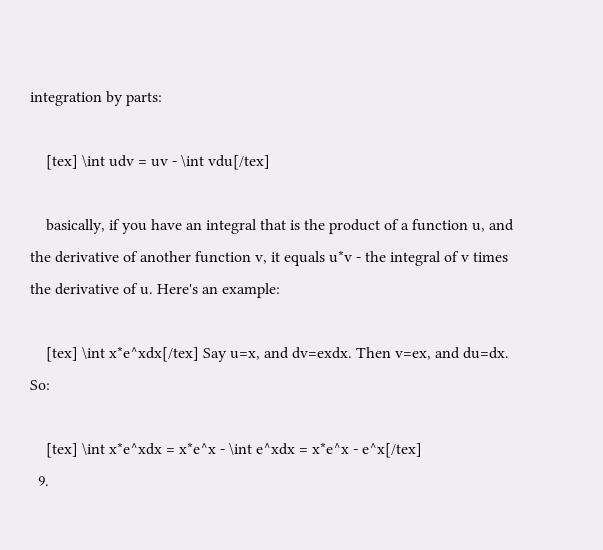integration by parts:

    [tex] \int udv = uv - \int vdu[/tex]

    basically, if you have an integral that is the product of a function u, and the derivative of another function v, it equals u*v - the integral of v times the derivative of u. Here's an example:

    [tex] \int x*e^xdx[/tex] Say u=x, and dv=exdx. Then v=ex, and du=dx. So:

    [tex] \int x*e^xdx = x*e^x - \int e^xdx = x*e^x - e^x[/tex]
  9.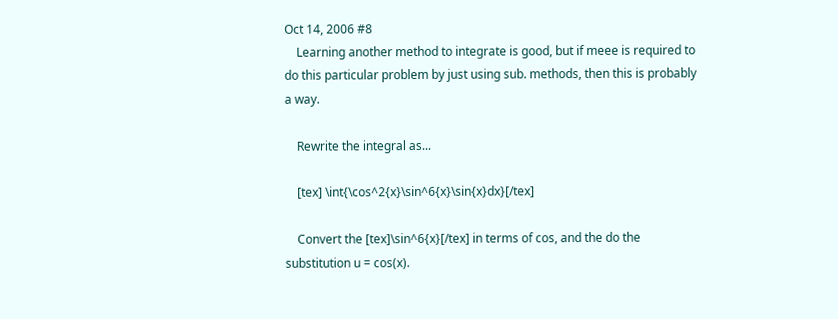Oct 14, 2006 #8
    Learning another method to integrate is good, but if meee is required to do this particular problem by just using sub. methods, then this is probably a way.

    Rewrite the integral as...

    [tex] \int{\cos^2{x}\sin^6{x}\sin{x}dx}[/tex]

    Convert the [tex]\sin^6{x}[/tex] in terms of cos, and the do the substitution u = cos(x).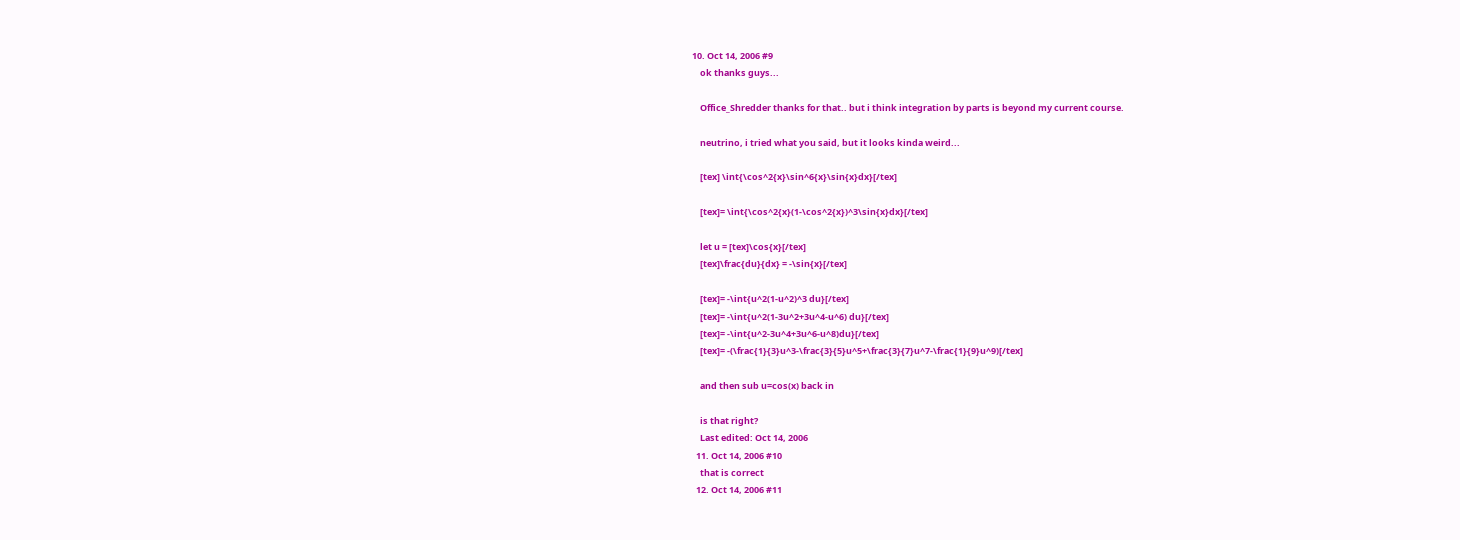10. Oct 14, 2006 #9
    ok thanks guys...

    Office_Shredder thanks for that.. but i think integration by parts is beyond my current course.

    neutrino, i tried what you said, but it looks kinda weird...

    [tex] \int{\cos^2{x}\sin^6{x}\sin{x}dx}[/tex]

    [tex]= \int{\cos^2{x}(1-\cos^2{x})^3\sin{x}dx}[/tex]

    let u = [tex]\cos{x}[/tex]
    [tex]\frac{du}{dx} = -\sin{x}[/tex]

    [tex]= -\int{u^2(1-u^2)^3 du}[/tex]
    [tex]= -\int{u^2(1-3u^2+3u^4-u^6) du}[/tex]
    [tex]= -\int{u^2-3u^4+3u^6-u^8)du}[/tex]
    [tex]= -(\frac{1}{3}u^3-\frac{3}{5}u^5+\frac{3}{7}u^7-\frac{1}{9}u^9)[/tex]

    and then sub u=cos(x) back in

    is that right?
    Last edited: Oct 14, 2006
  11. Oct 14, 2006 #10
    that is correct
  12. Oct 14, 2006 #11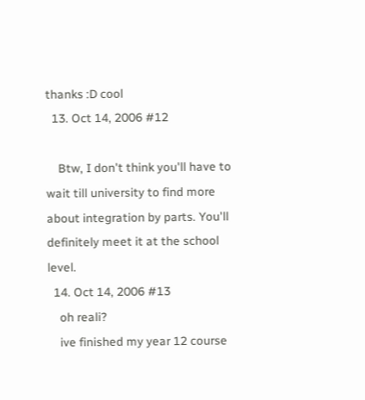thanks :D cool
  13. Oct 14, 2006 #12

    Btw, I don't think you'll have to wait till university to find more about integration by parts. You'll definitely meet it at the school level.
  14. Oct 14, 2006 #13
    oh reali?
    ive finished my year 12 course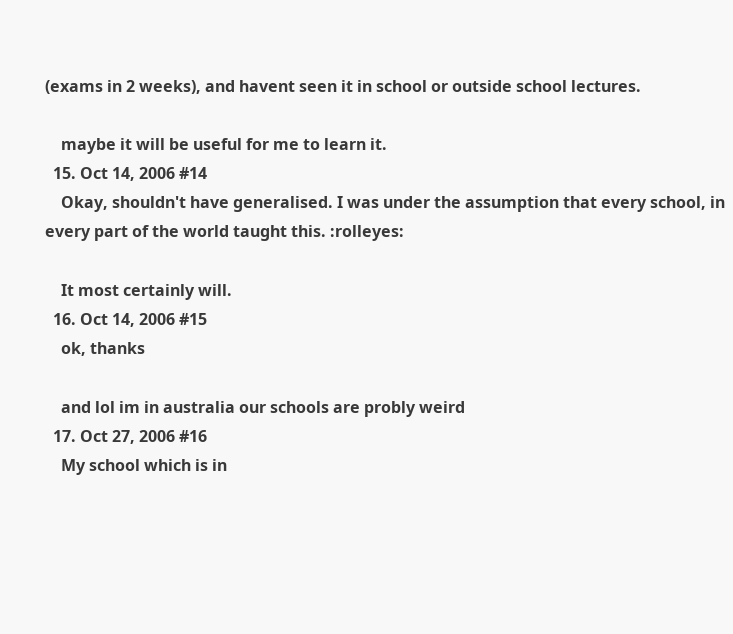(exams in 2 weeks), and havent seen it in school or outside school lectures.

    maybe it will be useful for me to learn it.
  15. Oct 14, 2006 #14
    Okay, shouldn't have generalised. I was under the assumption that every school, in every part of the world taught this. :rolleyes:

    It most certainly will.
  16. Oct 14, 2006 #15
    ok, thanks

    and lol im in australia our schools are probly weird
  17. Oct 27, 2006 #16
    My school which is in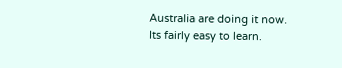Australia are doing it now. Its fairly easy to learn.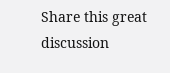Share this great discussion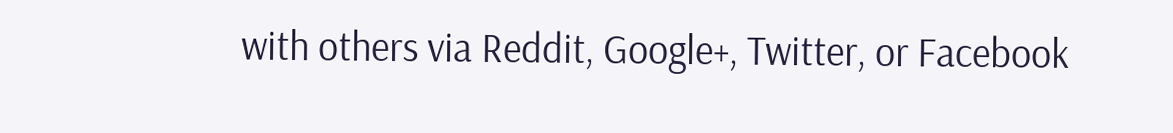with others via Reddit, Google+, Twitter, or Facebook